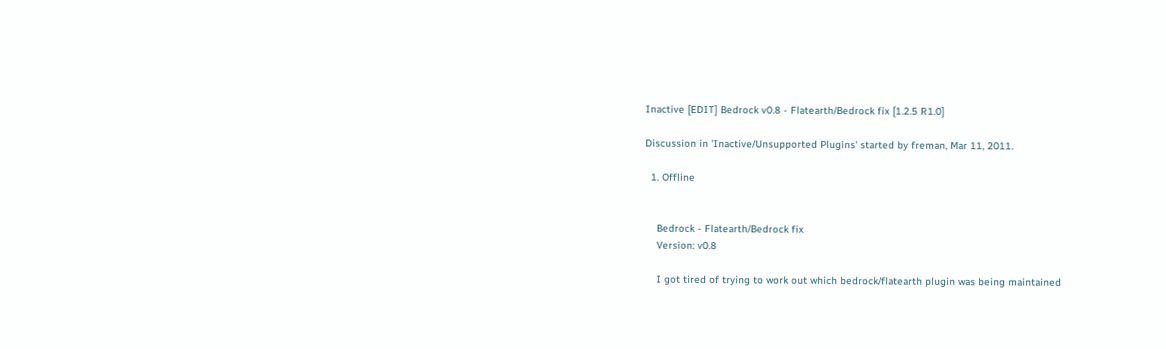Inactive [EDIT] Bedrock v0.8 - Flatearth/Bedrock fix [1.2.5 R1.0]

Discussion in 'Inactive/Unsupported Plugins' started by freman, Mar 11, 2011.

  1. Offline


    Bedrock - Flatearth/Bedrock fix
    Version: v0.8

    I got tired of trying to work out which bedrock/flatearth plugin was being maintained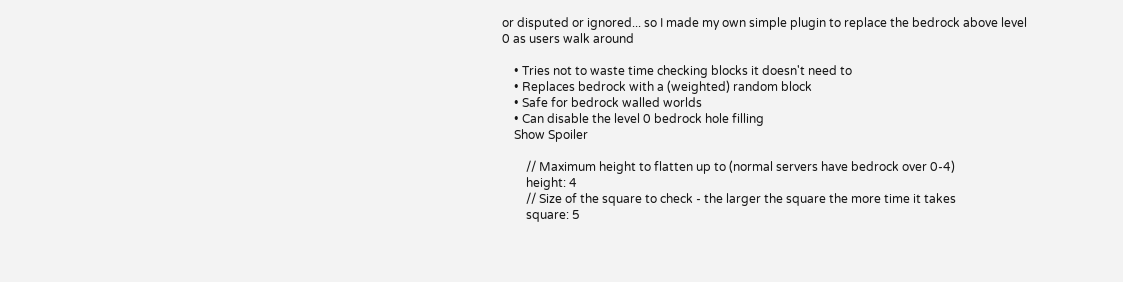or disputed or ignored... so I made my own simple plugin to replace the bedrock above level 0 as users walk around

    • Tries not to waste time checking blocks it doesn't need to
    • Replaces bedrock with a (weighted) random block
    • Safe for bedrock walled worlds
    • Can disable the level 0 bedrock hole filling
    Show Spoiler

        // Maximum height to flatten up to (normal servers have bedrock over 0-4)
        height: 4
        // Size of the square to check - the larger the square the more time it takes
        square: 5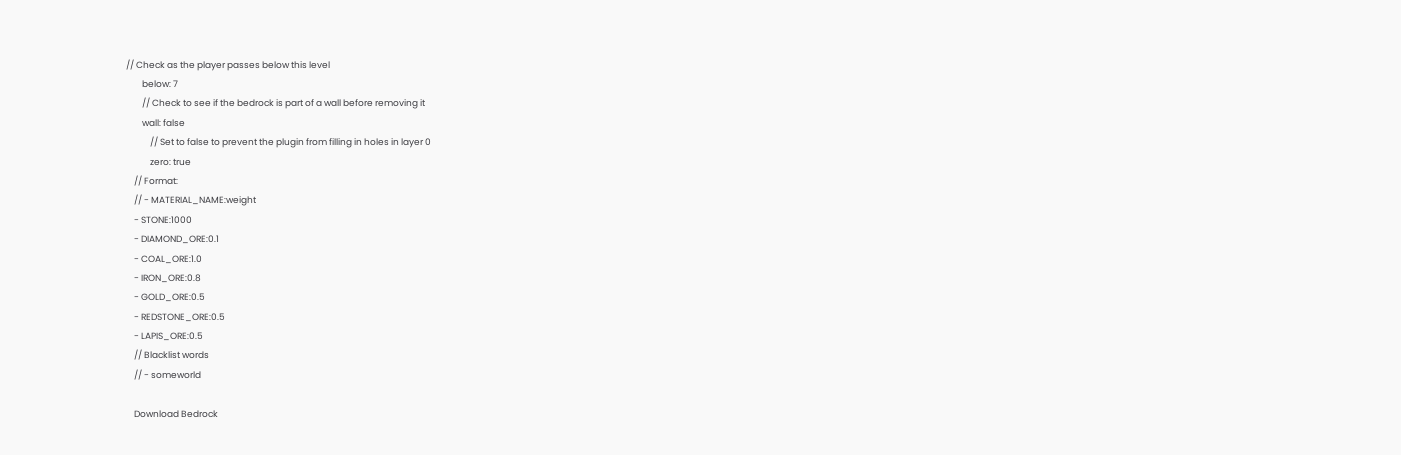// Check as the player passes below this level
        below: 7
        // Check to see if the bedrock is part of a wall before removing it
        wall: false
            // Set to false to prevent the plugin from filling in holes in layer 0
            zero: true
    // Format:
    // - MATERIAL_NAME:weight
    - STONE:1000
    - DIAMOND_ORE:0.1
    - COAL_ORE:1.0
    - IRON_ORE:0.8
    - GOLD_ORE:0.5
    - REDSTONE_ORE:0.5
    - LAPIS_ORE:0.5
    // Blacklist words
    // - someworld

    Download Bedrock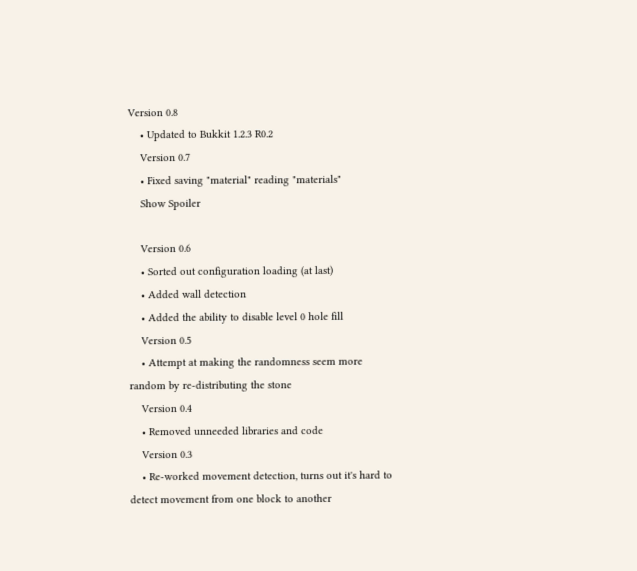Version 0.8
    • Updated to Bukkit 1.2.3 R0.2
    Version 0.7
    • Fixed saving "material" reading "materials"
    Show Spoiler

    Version 0.6
    • Sorted out configuration loading (at last)
    • Added wall detection
    • Added the ability to disable level 0 hole fill
    Version 0.5
    • Attempt at making the randomness seem more random by re-distributing the stone
    Version 0.4
    • Removed unneeded libraries and code
    Version 0.3
    • Re-worked movement detection, turns out it's hard to detect movement from one block to another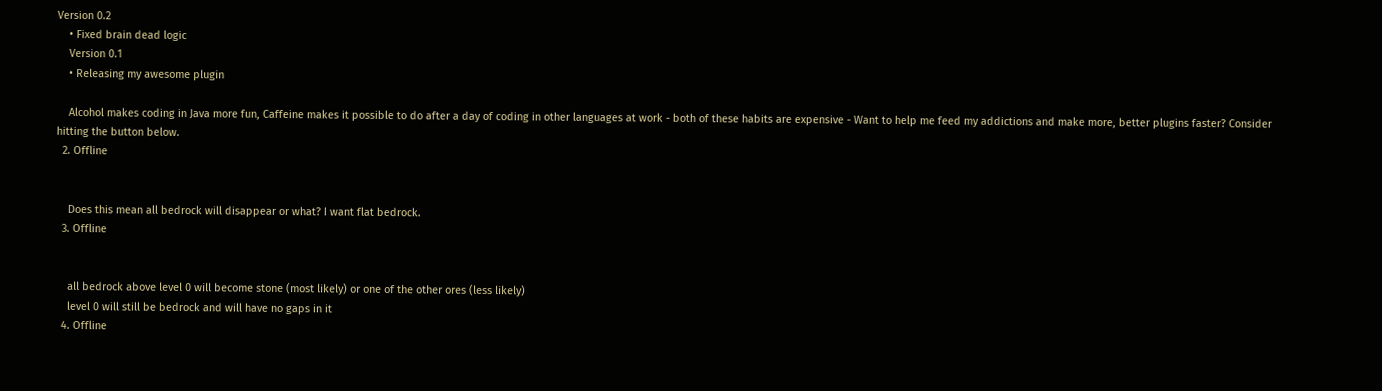Version 0.2
    • Fixed brain dead logic
    Version 0.1
    • Releasing my awesome plugin

    Alcohol makes coding in Java more fun, Caffeine makes it possible to do after a day of coding in other languages at work - both of these habits are expensive - Want to help me feed my addictions and make more, better plugins faster? Consider hitting the button below.
  2. Offline


    Does this mean all bedrock will disappear or what? I want flat bedrock.
  3. Offline


    all bedrock above level 0 will become stone (most likely) or one of the other ores (less likely)
    level 0 will still be bedrock and will have no gaps in it
  4. Offline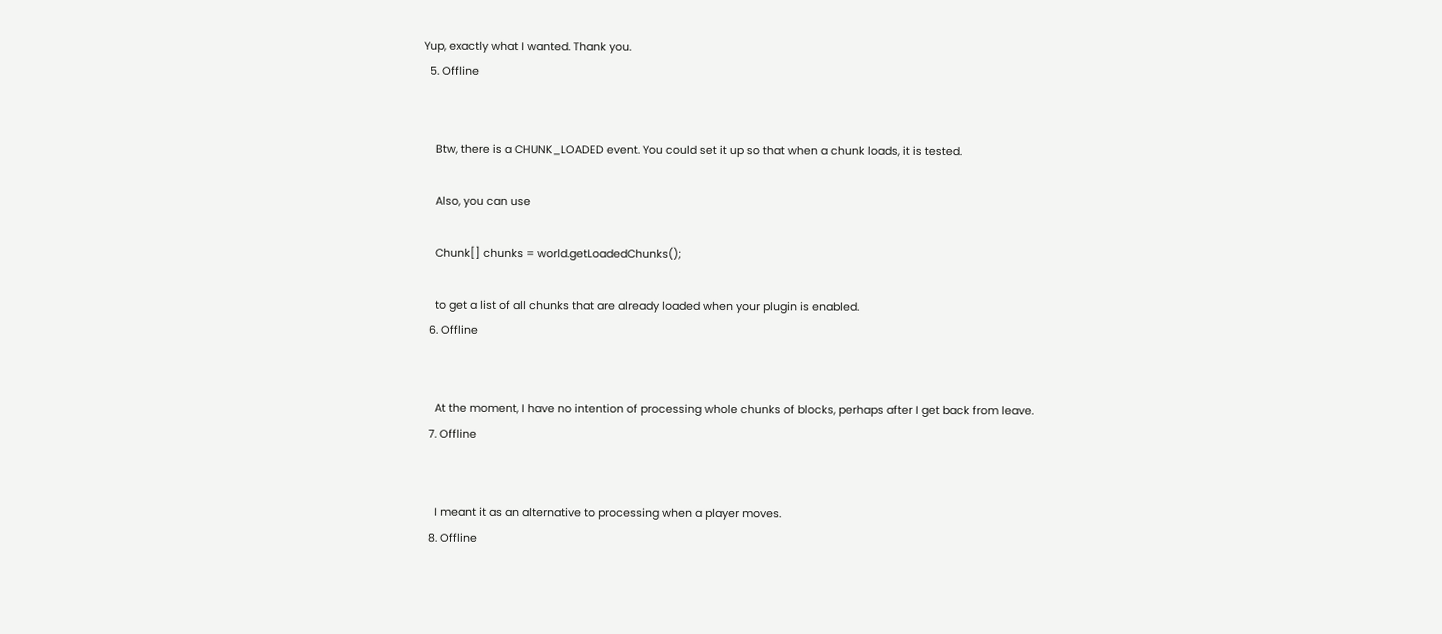Yup, exactly what I wanted. Thank you.
  5. Offline


    Btw, there is a CHUNK_LOADED event. You could set it up so that when a chunk loads, it is tested.

    Also, you can use

    Chunk[] chunks = world.getLoadedChunks();

    to get a list of all chunks that are already loaded when your plugin is enabled.
  6. Offline


    At the moment, I have no intention of processing whole chunks of blocks, perhaps after I get back from leave.
  7. Offline


    I meant it as an alternative to processing when a player moves.
  8. Offline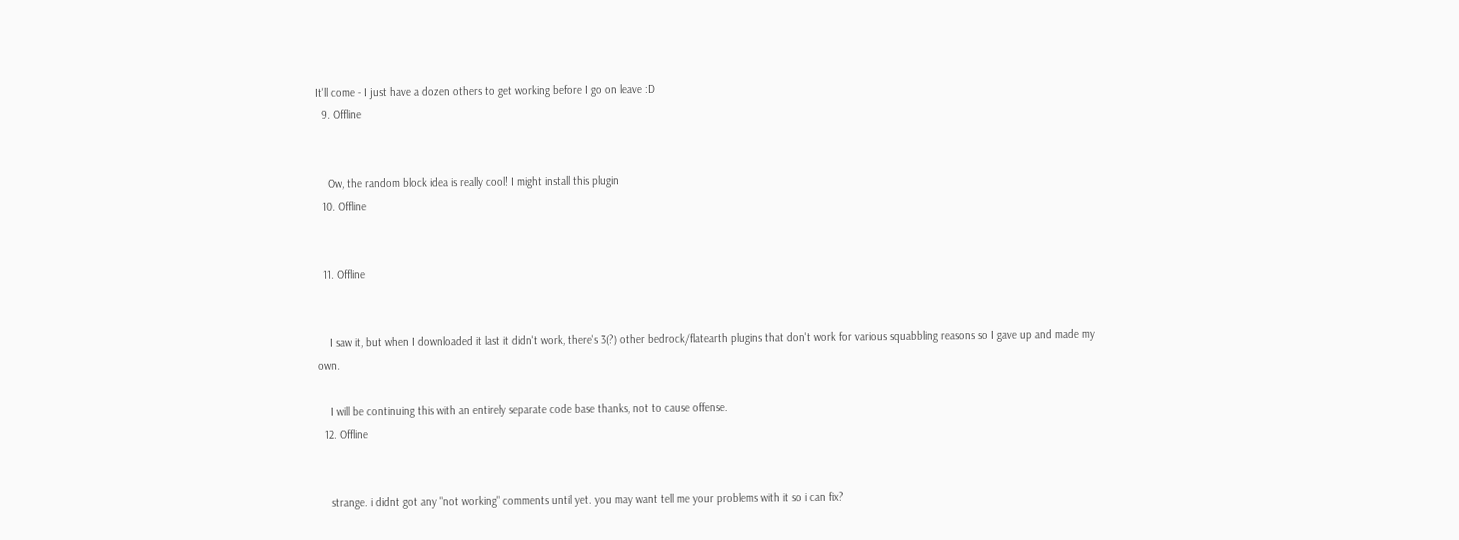It'll come - I just have a dozen others to get working before I go on leave :D
  9. Offline


    Ow, the random block idea is really cool! I might install this plugin
  10. Offline


  11. Offline


    I saw it, but when I downloaded it last it didn't work, there's 3(?) other bedrock/flatearth plugins that don't work for various squabbling reasons so I gave up and made my own.

    I will be continuing this with an entirely separate code base thanks, not to cause offense.
  12. Offline


    strange. i didnt got any "not working" comments until yet. you may want tell me your problems with it so i can fix?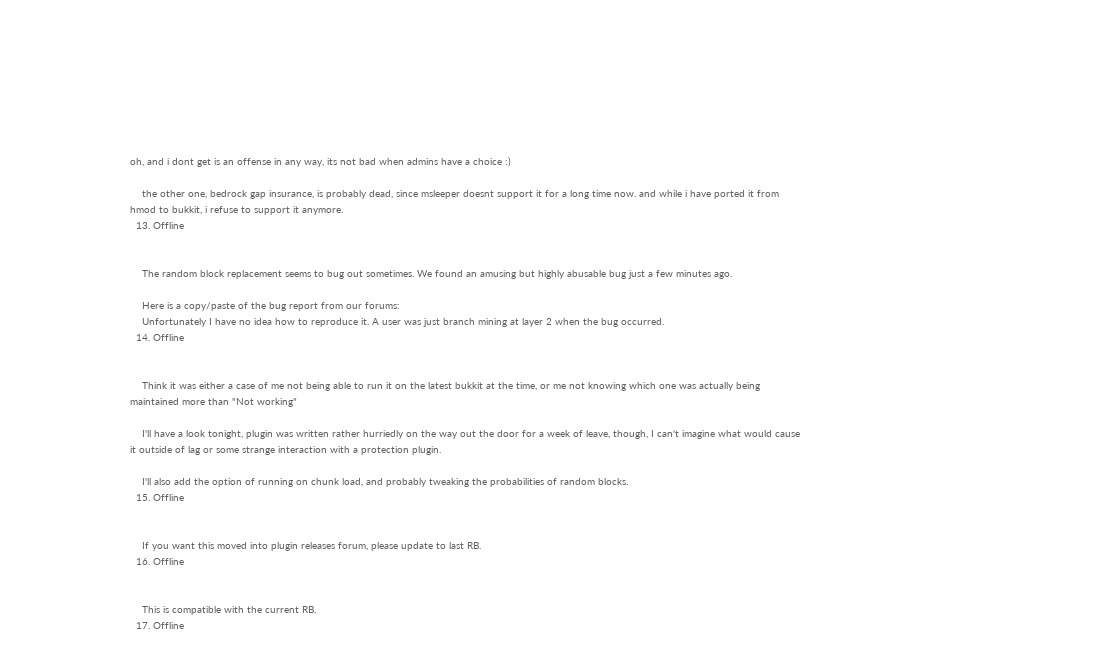oh, and i dont get is an offense in any way, its not bad when admins have a choice :)

    the other one, bedrock gap insurance, is probably dead, since msleeper doesnt support it for a long time now. and while i have ported it from hmod to bukkit, i refuse to support it anymore.
  13. Offline


    The random block replacement seems to bug out sometimes. We found an amusing but highly abusable bug just a few minutes ago.

    Here is a copy/paste of the bug report from our forums:
    Unfortunately I have no idea how to reproduce it. A user was just branch mining at layer 2 when the bug occurred.
  14. Offline


    Think it was either a case of me not being able to run it on the latest bukkit at the time, or me not knowing which one was actually being maintained more than "Not working"

    I'll have a look tonight, plugin was written rather hurriedly on the way out the door for a week of leave, though, I can't imagine what would cause it outside of lag or some strange interaction with a protection plugin.

    I'll also add the option of running on chunk load, and probably tweaking the probabilities of random blocks.
  15. Offline


    If you want this moved into plugin releases forum, please update to last RB.
  16. Offline


    This is compatible with the current RB.
  17. Offline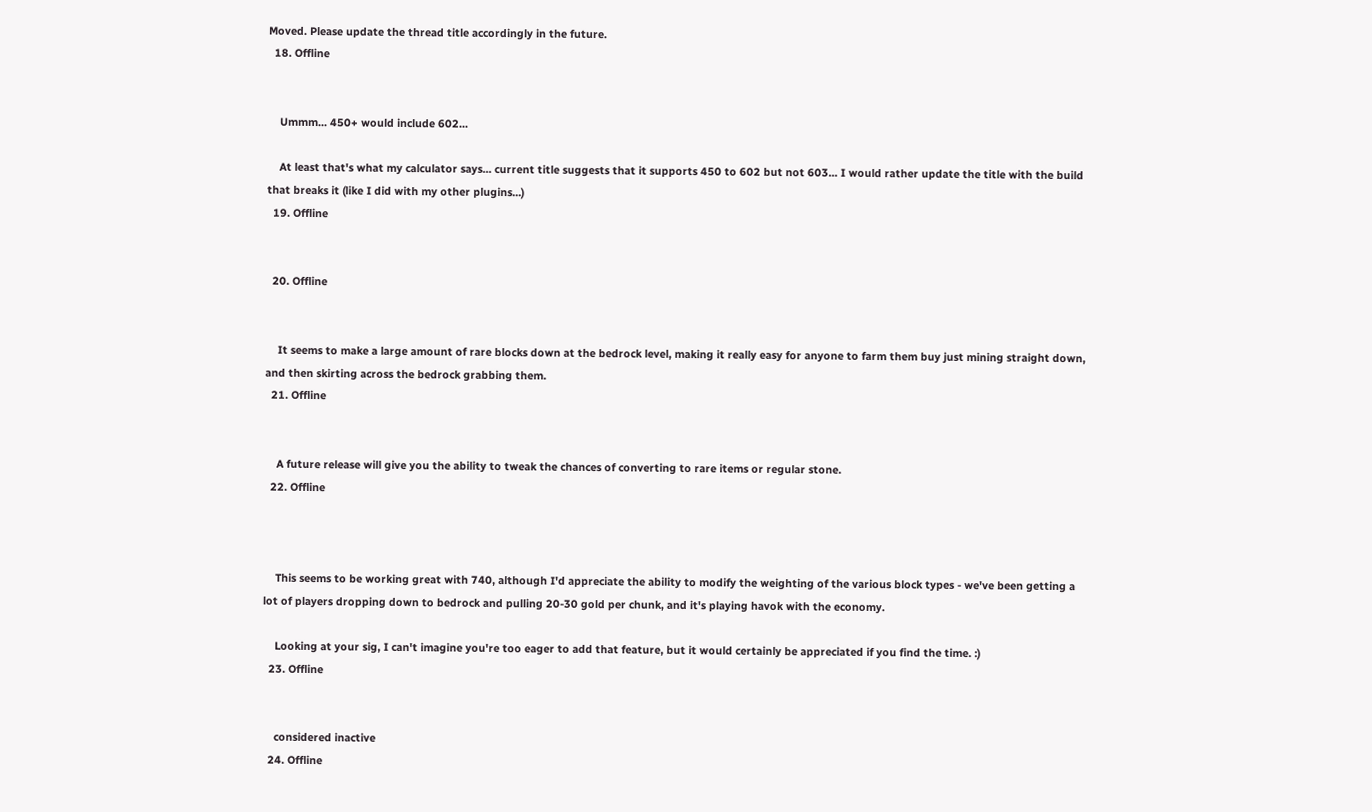Moved. Please update the thread title accordingly in the future.
  18. Offline


    Ummm... 450+ would include 602...

    At least that's what my calculator says... current title suggests that it supports 450 to 602 but not 603... I would rather update the title with the build that breaks it (like I did with my other plugins...)
  19. Offline


  20. Offline


    It seems to make a large amount of rare blocks down at the bedrock level, making it really easy for anyone to farm them buy just mining straight down, and then skirting across the bedrock grabbing them.
  21. Offline


    A future release will give you the ability to tweak the chances of converting to rare items or regular stone.
  22. Offline



    This seems to be working great with 740, although I'd appreciate the ability to modify the weighting of the various block types - we've been getting a lot of players dropping down to bedrock and pulling 20-30 gold per chunk, and it's playing havok with the economy.

    Looking at your sig, I can't imagine you're too eager to add that feature, but it would certainly be appreciated if you find the time. :)
  23. Offline


    considered inactive
  24. Offline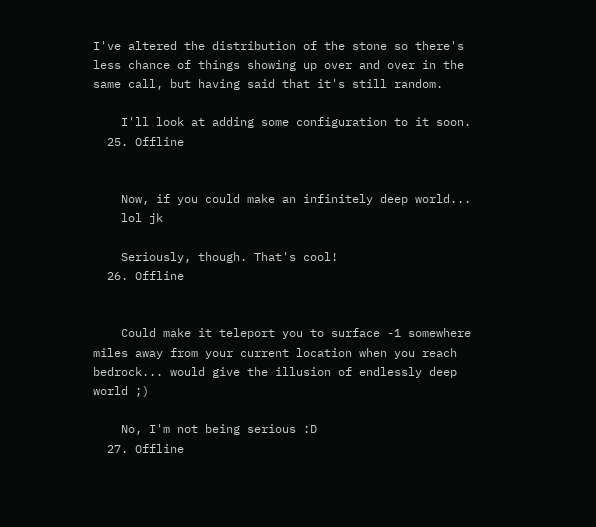I've altered the distribution of the stone so there's less chance of things showing up over and over in the same call, but having said that it's still random.

    I'll look at adding some configuration to it soon.
  25. Offline


    Now, if you could make an infinitely deep world...
    lol jk

    Seriously, though. That's cool!
  26. Offline


    Could make it teleport you to surface -1 somewhere miles away from your current location when you reach bedrock... would give the illusion of endlessly deep world ;)

    No, I'm not being serious :D
  27. Offline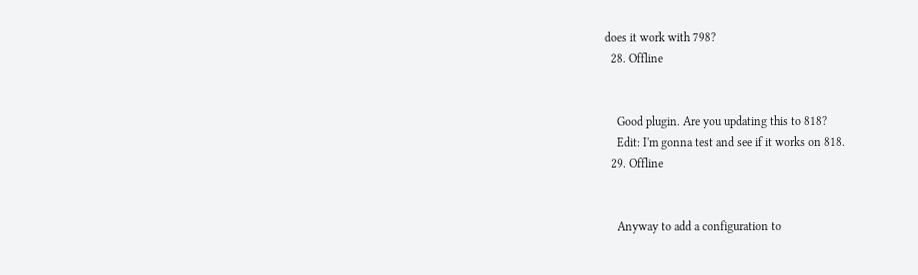does it work with 798?
  28. Offline


    Good plugin. Are you updating this to 818?
    Edit: I'm gonna test and see if it works on 818.
  29. Offline


    Anyway to add a configuration to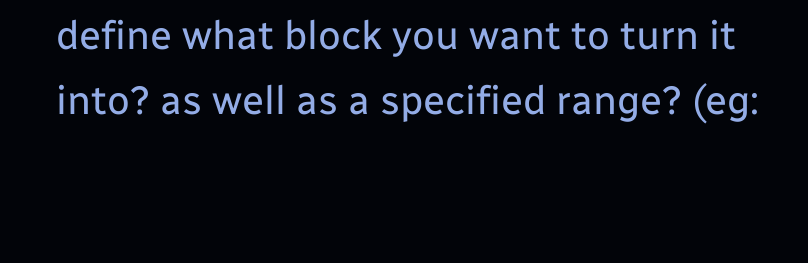define what block you want to turn it into? as well as a specified range? (eg: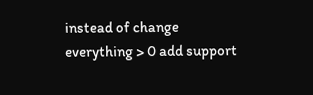instead of change everything > 0 add support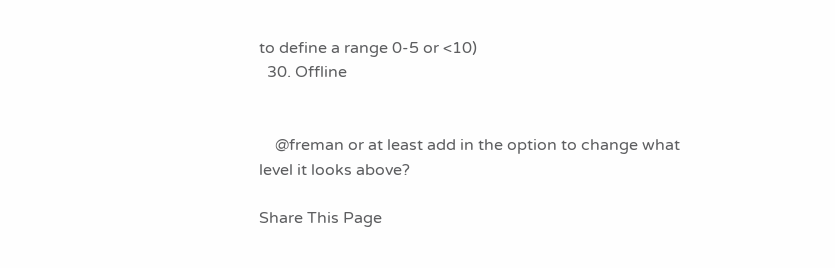to define a range 0-5 or <10)
  30. Offline


    @freman or at least add in the option to change what level it looks above?

Share This Page